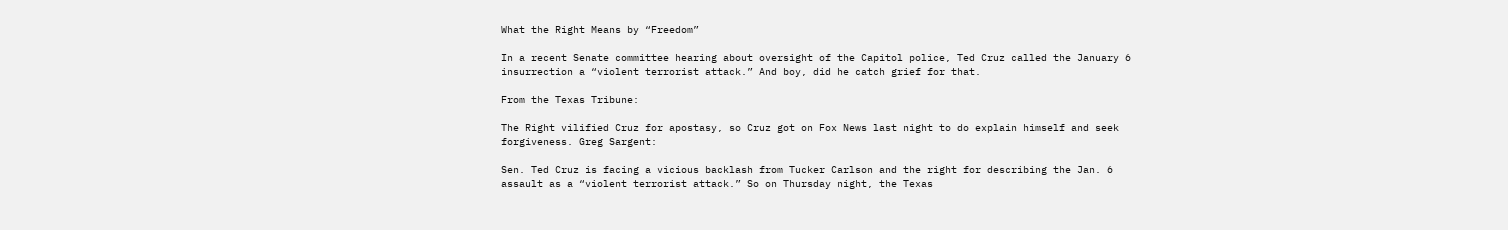What the Right Means by “Freedom”

In a recent Senate committee hearing about oversight of the Capitol police, Ted Cruz called the January 6 insurrection a “violent terrorist attack.” And boy, did he catch grief for that.

From the Texas Tribune:

The Right vilified Cruz for apostasy, so Cruz got on Fox News last night to do explain himself and seek forgiveness. Greg Sargent:

Sen. Ted Cruz is facing a vicious backlash from Tucker Carlson and the right for describing the Jan. 6 assault as a “violent terrorist attack.” So on Thursday night, the Texas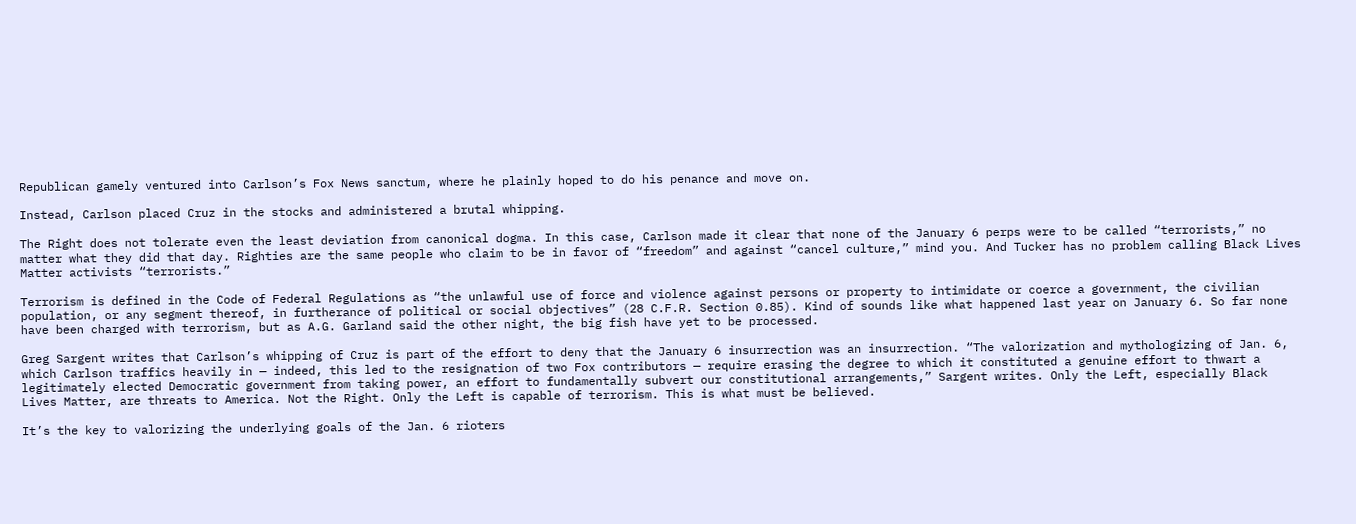Republican gamely ventured into Carlson’s Fox News sanctum, where he plainly hoped to do his penance and move on.

Instead, Carlson placed Cruz in the stocks and administered a brutal whipping.

The Right does not tolerate even the least deviation from canonical dogma. In this case, Carlson made it clear that none of the January 6 perps were to be called “terrorists,” no matter what they did that day. Righties are the same people who claim to be in favor of “freedom” and against “cancel culture,” mind you. And Tucker has no problem calling Black Lives Matter activists “terrorists.”

Terrorism is defined in the Code of Federal Regulations as “the unlawful use of force and violence against persons or property to intimidate or coerce a government, the civilian population, or any segment thereof, in furtherance of political or social objectives” (28 C.F.R. Section 0.85). Kind of sounds like what happened last year on January 6. So far none have been charged with terrorism, but as A.G. Garland said the other night, the big fish have yet to be processed.

Greg Sargent writes that Carlson’s whipping of Cruz is part of the effort to deny that the January 6 insurrection was an insurrection. “The valorization and mythologizing of Jan. 6, which Carlson traffics heavily in — indeed, this led to the resignation of two Fox contributors — require erasing the degree to which it constituted a genuine effort to thwart a legitimately elected Democratic government from taking power, an effort to fundamentally subvert our constitutional arrangements,” Sargent writes. Only the Left, especially Black Lives Matter, are threats to America. Not the Right. Only the Left is capable of terrorism. This is what must be believed.

It’s the key to valorizing the underlying goals of the Jan. 6 rioters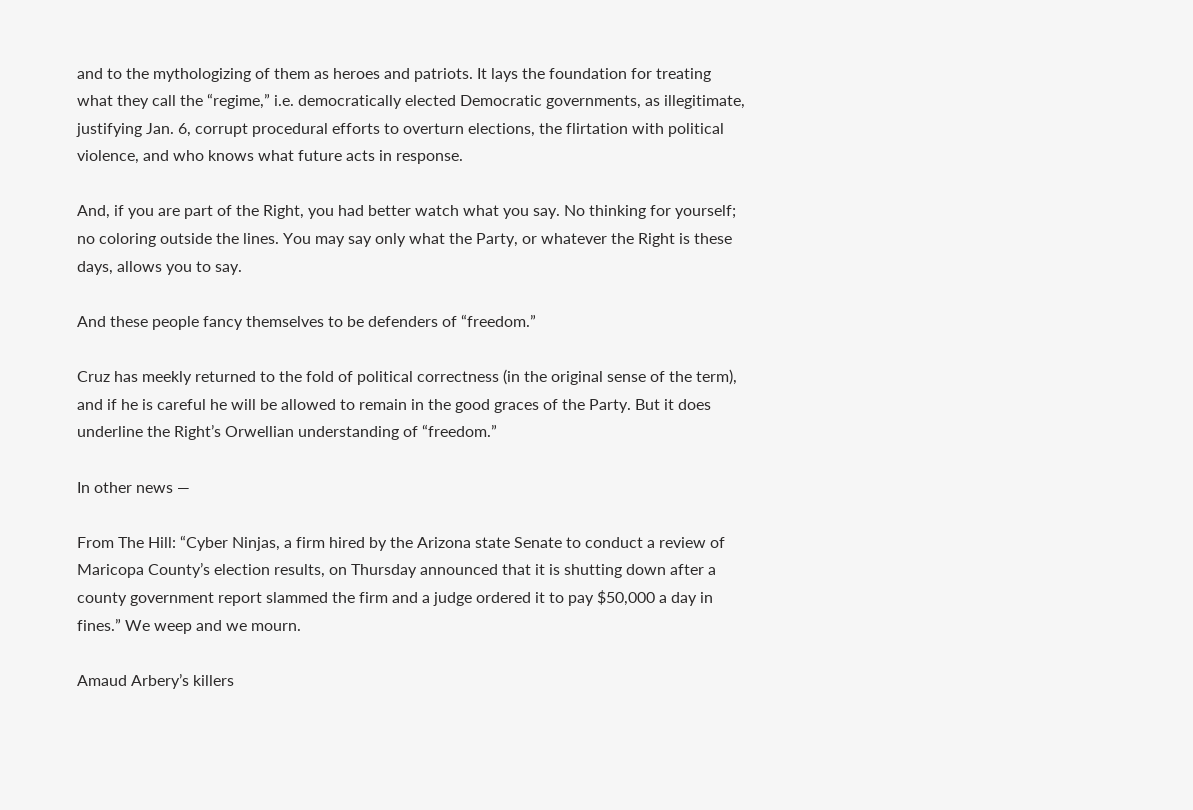and to the mythologizing of them as heroes and patriots. It lays the foundation for treating what they call the “regime,” i.e. democratically elected Democratic governments, as illegitimate, justifying Jan. 6, corrupt procedural efforts to overturn elections, the flirtation with political violence, and who knows what future acts in response.

And, if you are part of the Right, you had better watch what you say. No thinking for yourself; no coloring outside the lines. You may say only what the Party, or whatever the Right is these days, allows you to say.

And these people fancy themselves to be defenders of “freedom.”

Cruz has meekly returned to the fold of political correctness (in the original sense of the term), and if he is careful he will be allowed to remain in the good graces of the Party. But it does underline the Right’s Orwellian understanding of “freedom.”

In other news —

From The Hill: “Cyber Ninjas, a firm hired by the Arizona state Senate to conduct a review of Maricopa County’s election results, on Thursday announced that it is shutting down after a county government report slammed the firm and a judge ordered it to pay $50,000 a day in fines.” We weep and we mourn.

Amaud Arbery’s killers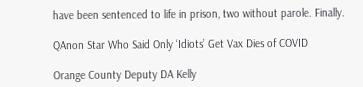have been sentenced to life in prison, two without parole. Finally.

QAnon Star Who Said Only ‘Idiots’ Get Vax Dies of COVID

Orange County Deputy DA Kelly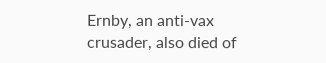Ernby, an anti-vax crusader, also died of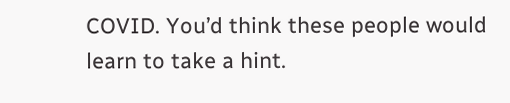COVID. You’d think these people would learn to take a hint.